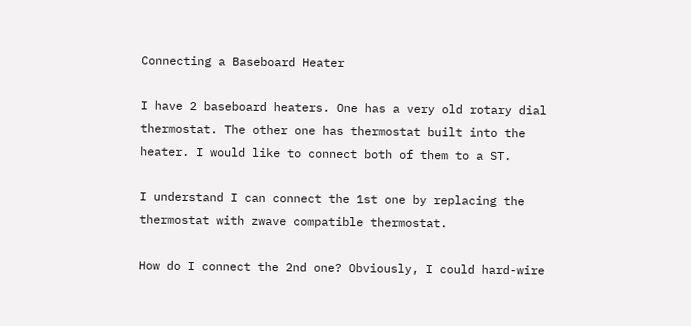Connecting a Baseboard Heater

I have 2 baseboard heaters. One has a very old rotary dial thermostat. The other one has thermostat built into the heater. I would like to connect both of them to a ST.

I understand I can connect the 1st one by replacing the thermostat with zwave compatible thermostat.

How do I connect the 2nd one? Obviously, I could hard-wire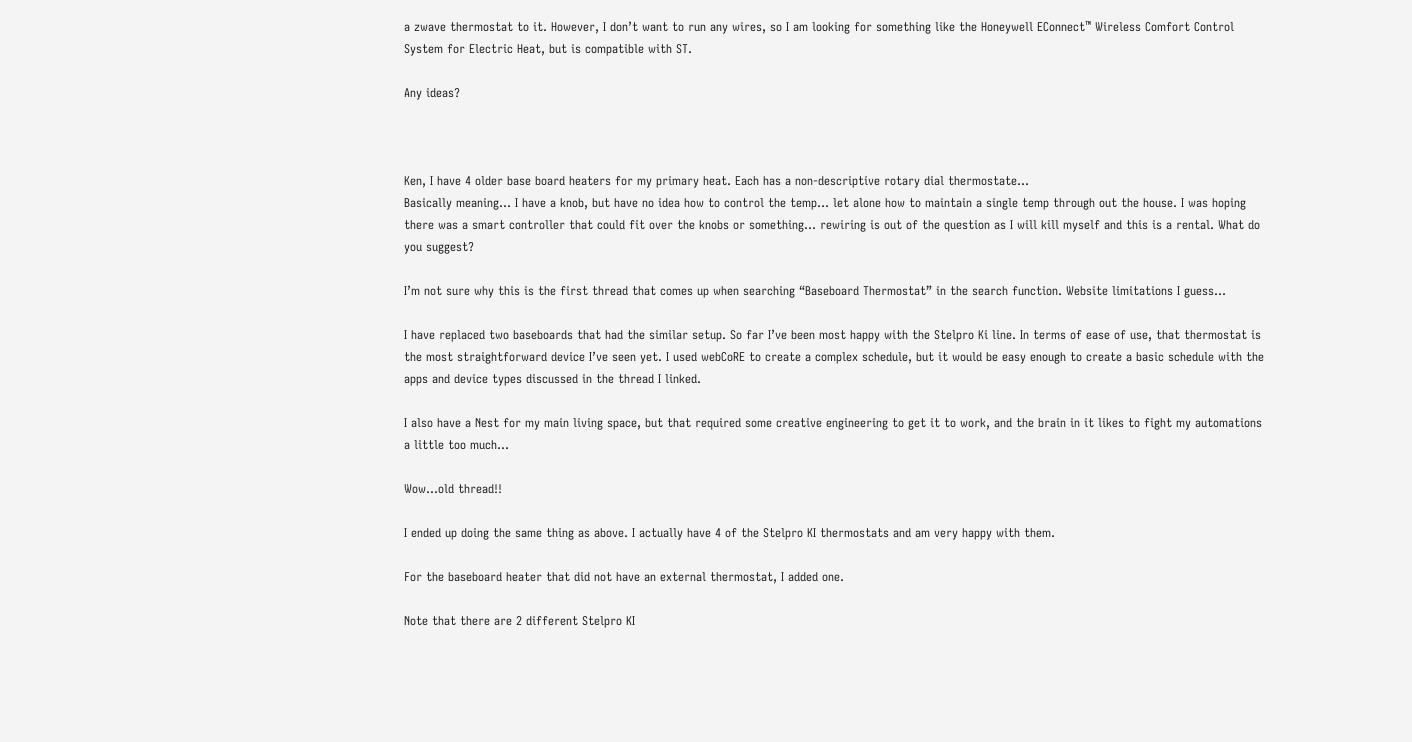a zwave thermostat to it. However, I don’t want to run any wires, so I am looking for something like the Honeywell EConnect™ Wireless Comfort Control System for Electric Heat, but is compatible with ST.

Any ideas?



Ken, I have 4 older base board heaters for my primary heat. Each has a non-descriptive rotary dial thermostate…
Basically meaning… I have a knob, but have no idea how to control the temp… let alone how to maintain a single temp through out the house. I was hoping there was a smart controller that could fit over the knobs or something… rewiring is out of the question as I will kill myself and this is a rental. What do you suggest?

I’m not sure why this is the first thread that comes up when searching “Baseboard Thermostat” in the search function. Website limitations I guess…

I have replaced two baseboards that had the similar setup. So far I’ve been most happy with the Stelpro Ki line. In terms of ease of use, that thermostat is the most straightforward device I’ve seen yet. I used webCoRE to create a complex schedule, but it would be easy enough to create a basic schedule with the apps and device types discussed in the thread I linked.

I also have a Nest for my main living space, but that required some creative engineering to get it to work, and the brain in it likes to fight my automations a little too much…

Wow…old thread!!

I ended up doing the same thing as above. I actually have 4 of the Stelpro KI thermostats and am very happy with them.

For the baseboard heater that did not have an external thermostat, I added one.

Note that there are 2 different Stelpro KI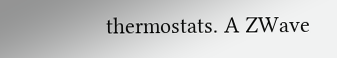thermostats. A ZWave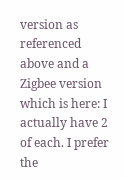version as referenced above and a Zigbee version which is here: I actually have 2 of each. I prefer the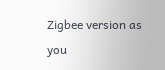Zigbee version as you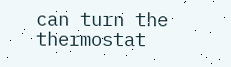can turn the thermostat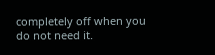completely off when you do not need it.